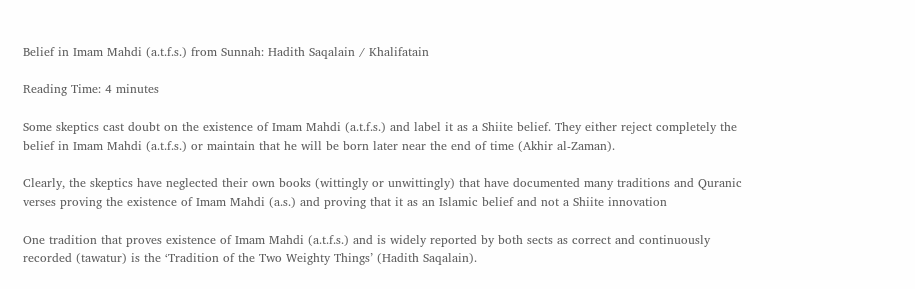Belief in Imam Mahdi (a.t.f.s.) from Sunnah: Hadith Saqalain / Khalifatain

Reading Time: 4 minutes

Some skeptics cast doubt on the existence of Imam Mahdi (a.t.f.s.) and label it as a Shiite belief. They either reject completely the belief in Imam Mahdi (a.t.f.s.) or maintain that he will be born later near the end of time (Akhir al-Zaman).

Clearly, the skeptics have neglected their own books (wittingly or unwittingly) that have documented many traditions and Quranic verses proving the existence of Imam Mahdi (a.s.) and proving that it as an Islamic belief and not a Shiite innovation

One tradition that proves existence of Imam Mahdi (a.t.f.s.) and is widely reported by both sects as correct and continuously recorded (tawatur) is the ‘Tradition of the Two Weighty Things’ (Hadith Saqalain).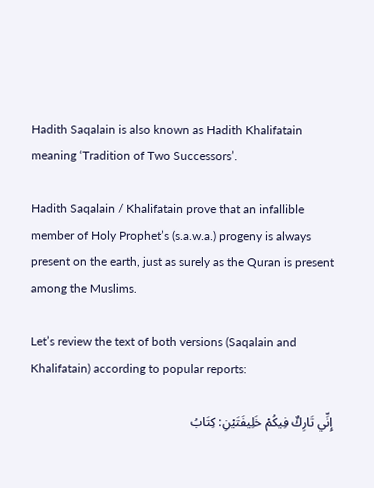Hadith Saqalain is also known as Hadith Khalifatain meaning ‘Tradition of Two Successors’.

Hadith Saqalain / Khalifatain prove that an infallible member of Holy Prophet’s (s.a.w.a.) progeny is always present on the earth, just as surely as the Quran is present among the Muslims.

Let’s review the text of both versions (Saqalain and Khalifatain) according to popular reports:

إِنِّي تَارِكٌ فِيكُمْ خَلِيفَتَيْنِ: كِتَابُ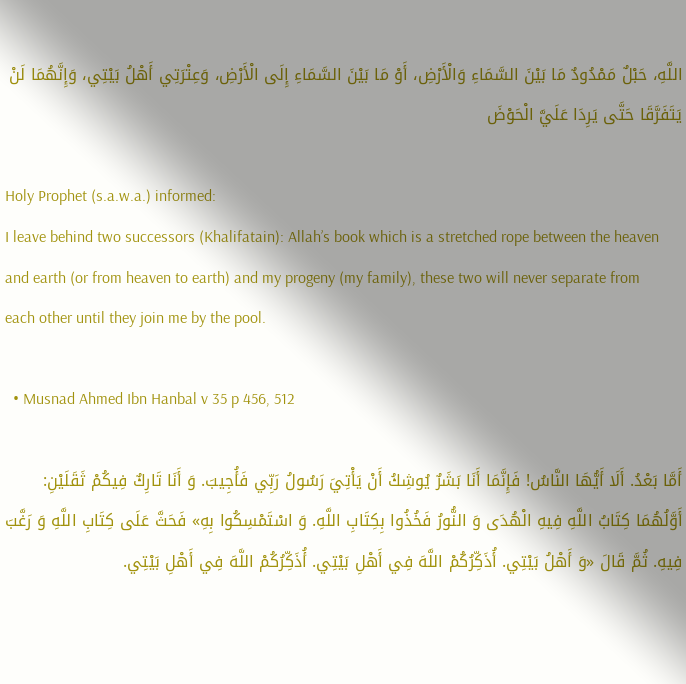اللَّهِ، حَبْلٌ مَمْدُودٌ مَا بَيْنَ السَّمَاءِ وَالْأَرْضِ، أَوْ مَا بَيْنَ السَّمَاءِ إِلَى الْأَرْضِ، وَعِتْرَتِي أَهْلُ بَيْتِي، وَإِنَّهُمَا لَنْ يَتَفَرَّقَا حَتَّى يَرِدَا عَلَيَّ الْحَوْضَ

Holy Prophet (s.a.w.a.) informed:
I leave behind two successors (Khalifatain): Allah’s book which is a stretched rope between the heaven and earth (or from heaven to earth) and my progeny (my family), these two will never separate from each other until they join me by the pool.

  • Musnad Ahmed Ibn Hanbal v 35 p 456, 512

أَمَّا بَعْدُ. أَلَا أَيُّهَا النَّاسُ! فَإِنَّمَا أَنَا بَشَرٌ يُوشِكُ أَنْ يَأْتِيَ رَسُولُ رَبِّي فَأُجِيبَ. وَ أَنَا تَارِكٌ فِيكُمْ ثَقَلَيْنِ: أَوَّلُهُمَا كِتَابُ اللَّهِ فِيهِ الْهُدَى وَ النُّورُ فَخُذُوا بِكِتَابِ اللَّهِ. وَ اسْتَمْسِكُوا بِهِ» فَحَثَّ عَلَى كِتَابِ اللَّهِ وَ رَغَّبَ فِيهِ. ثُمَّ قَالَ «وَ أَهْلُ بَيْتِي. أُذَكِّرُكُمْ اللَّهَ فِي أَهْلِ بَيْتِي. أُذَكِّرُكُمْ اللَّهَ فِي أَهْلِ بَيْتِي.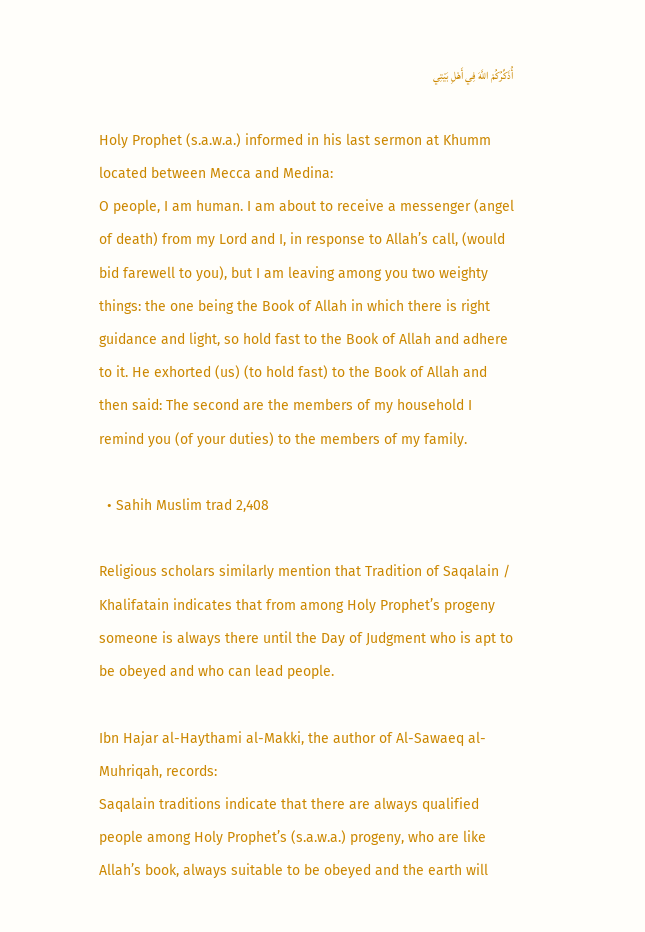أُذَكِّرُكُمْ اللَّهَ فِي أَهْلِ بَيْتِي

Holy Prophet (s.a.w.a.) informed in his last sermon at Khumm located between Mecca and Medina:
O people, I am human. I am about to receive a messenger (angel of death) from my Lord and I, in response to Allah’s call, (would bid farewell to you), but I am leaving among you two weighty things: the one being the Book of Allah in which there is right guidance and light, so hold fast to the Book of Allah and adhere to it. He exhorted (us) (to hold fast) to the Book of Allah and then said: The second are the members of my household I remind you (of your duties) to the members of my family.

  • Sahih Muslim trad 2,408

Religious scholars similarly mention that Tradition of Saqalain / Khalifatain indicates that from among Holy Prophet’s progeny someone is always there until the Day of Judgment who is apt to be obeyed and who can lead people.

Ibn Hajar al-Haythami al-Makki, the author of Al-Sawaeq al-Muhriqah, records:
Saqalain traditions indicate that there are always qualified people among Holy Prophet’s (s.a.w.a.) progeny, who are like Allah’s book, always suitable to be obeyed and the earth will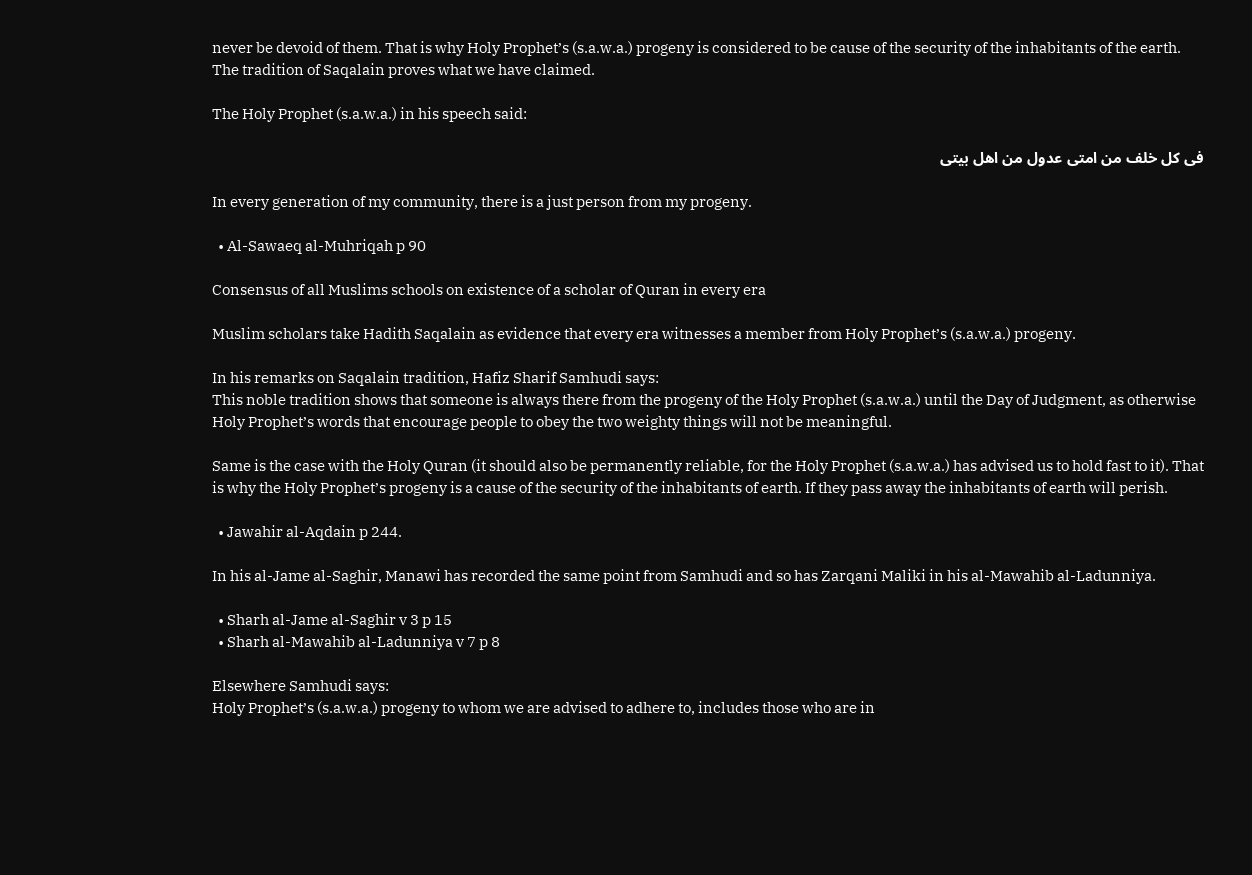never be devoid of them. That is why Holy Prophet’s (s.a.w.a.) progeny is considered to be cause of the security of the inhabitants of the earth. The tradition of Saqalain proves what we have claimed.

The Holy Prophet (s.a.w.a.) in his speech said:

فى كل خلف من امتى عدول من اهل بيتى

In every generation of my community, there is a just person from my progeny.

  • Al-Sawaeq al-Muhriqah p 90

Consensus of all Muslims schools on existence of a scholar of Quran in every era

Muslim scholars take Hadith Saqalain as evidence that every era witnesses a member from Holy Prophet’s (s.a.w.a.) progeny.

In his remarks on Saqalain tradition, Hafiz Sharif Samhudi says:
This noble tradition shows that someone is always there from the progeny of the Holy Prophet (s.a.w.a.) until the Day of Judgment, as otherwise Holy Prophet’s words that encourage people to obey the two weighty things will not be meaningful.

Same is the case with the Holy Quran (it should also be permanently reliable, for the Holy Prophet (s.a.w.a.) has advised us to hold fast to it). That is why the Holy Prophet’s progeny is a cause of the security of the inhabitants of earth. If they pass away the inhabitants of earth will perish.

  • Jawahir al-Aqdain p 244.

In his al-Jame al-Saghir, Manawi has recorded the same point from Samhudi and so has Zarqani Maliki in his al-Mawahib al-Ladunniya.

  • Sharh al-Jame al-Saghir v 3 p 15
  • Sharh al-Mawahib al-Ladunniya v 7 p 8

Elsewhere Samhudi says:
Holy Prophet’s (s.a.w.a.) progeny to whom we are advised to adhere to, includes those who are in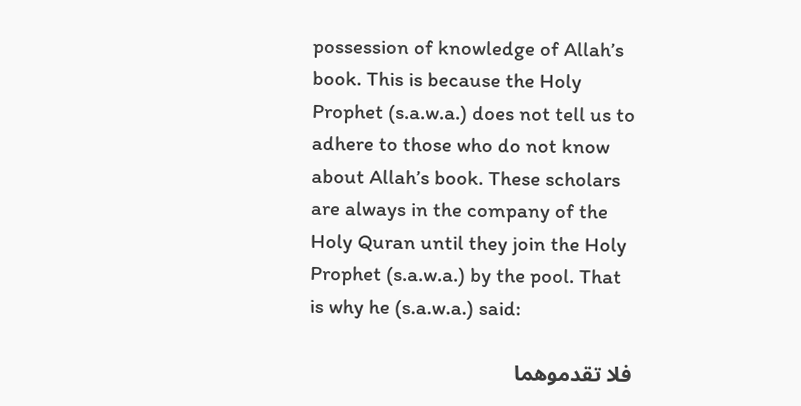possession of knowledge of Allah’s book. This is because the Holy Prophet (s.a.w.a.) does not tell us to adhere to those who do not know about Allah’s book. These scholars are always in the company of the Holy Quran until they join the Holy Prophet (s.a.w.a.) by the pool. That is why he (s.a.w.a.) said:

فلا تقدموهما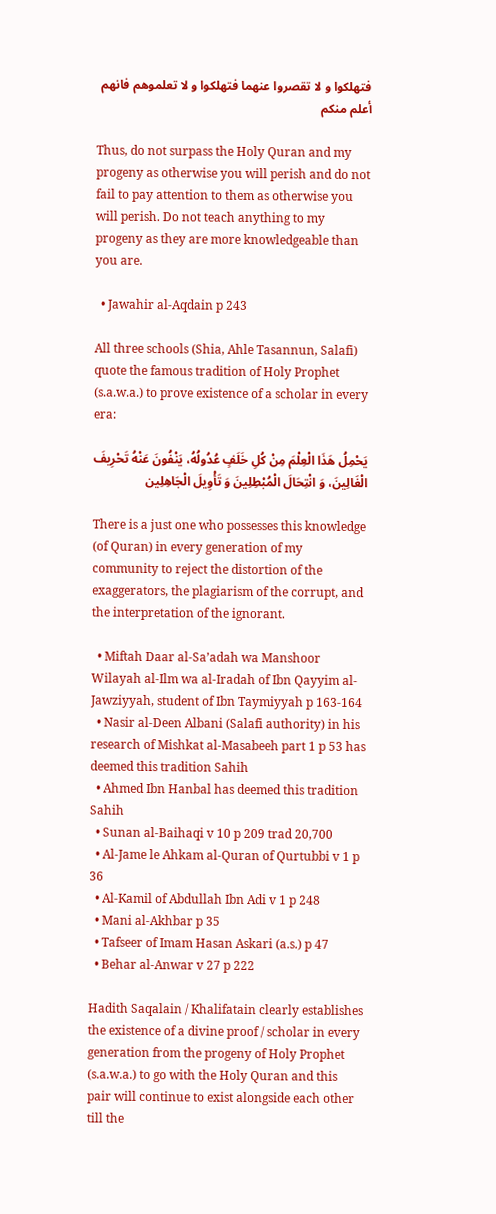فتهلكوا و لا تقصروا عنهما فتهلكوا و لا تعلموهم فانهم أعلم منكم

Thus, do not surpass the Holy Quran and my progeny as otherwise you will perish and do not fail to pay attention to them as otherwise you will perish. Do not teach anything to my progeny as they are more knowledgeable than you are.

  • Jawahir al-Aqdain p 243

All three schools (Shia, Ahle Tasannun, Salafi) quote the famous tradition of Holy Prophet (s.a.w.a.) to prove existence of a scholar in every era:

يَحْمِلُ هَذَا الْعِلْمَ مِنْ كُلِ خَلَفٍ عُدُولُهُ، يَنْفُونَ عَنْهُ تَحْرِيفَ الْغَالِينَ، وَ انْتِحَالَ الْمُبْطِلِينَ وَ تَأْوِيلَ الْجَاهِلِين

There is a just one who possesses this knowledge (of Quran) in every generation of my community to reject the distortion of the exaggerators, the plagiarism of the corrupt, and the interpretation of the ignorant.

  • Miftah Daar al-Sa’adah wa Manshoor Wilayah al-Ilm wa al-Iradah of Ibn Qayyim al-Jawziyyah, student of Ibn Taymiyyah p 163-164
  • Nasir al-Deen Albani (Salafi authority) in his research of Mishkat al-Masabeeh part 1 p 53 has deemed this tradition Sahih
  • Ahmed Ibn Hanbal has deemed this tradition Sahih
  • Sunan al-Baihaqi v 10 p 209 trad 20,700
  • Al-Jame le Ahkam al-Quran of Qurtubbi v 1 p 36
  • Al-Kamil of Abdullah Ibn Adi v 1 p 248
  • Mani al-Akhbar p 35
  • Tafseer of Imam Hasan Askari (a.s.) p 47
  • Behar al-Anwar v 27 p 222

Hadith Saqalain / Khalifatain clearly establishes the existence of a divine proof / scholar in every generation from the progeny of Holy Prophet (s.a.w.a.) to go with the Holy Quran and this pair will continue to exist alongside each other till the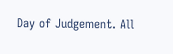Day of Judgement. All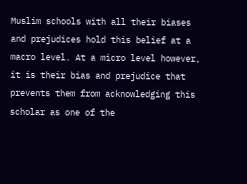Muslim schools with all their biases and prejudices hold this belief at a macro level. At a micro level however, it is their bias and prejudice that prevents them from acknowledging this scholar as one of the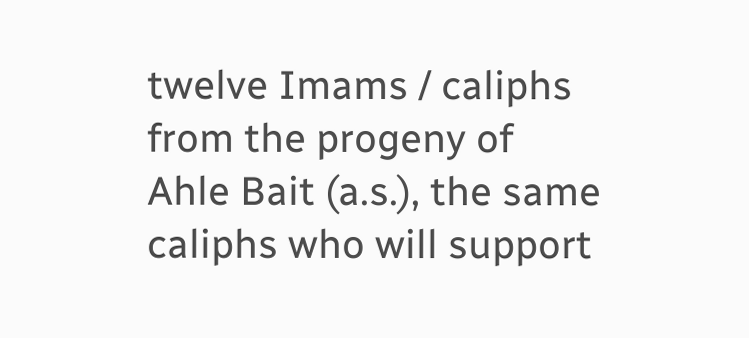twelve Imams / caliphs from the progeny of Ahle Bait (a.s.), the same caliphs who will support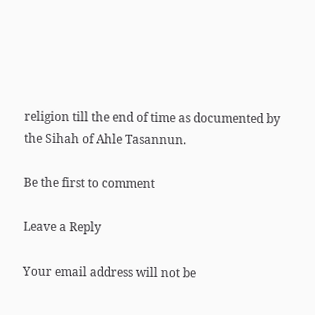religion till the end of time as documented by the Sihah of Ahle Tasannun.

Be the first to comment

Leave a Reply

Your email address will not be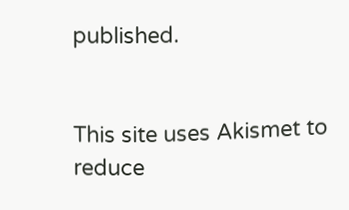published.


This site uses Akismet to reduce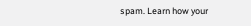spam. Learn how your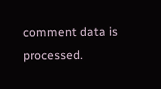comment data is processed.